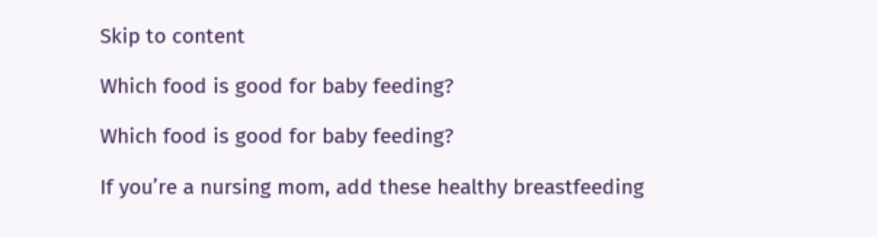Skip to content

Which food is good for baby feeding?

Which food is good for baby feeding?

If you’re a nursing mom, add these healthy breastfeeding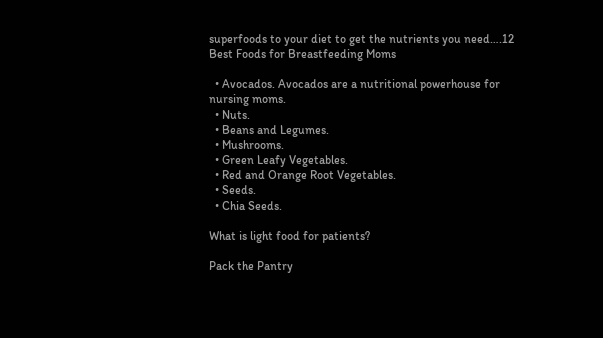superfoods to your diet to get the nutrients you need….12 Best Foods for Breastfeeding Moms

  • Avocados. Avocados are a nutritional powerhouse for nursing moms.
  • Nuts.
  • Beans and Legumes.
  • Mushrooms.
  • Green Leafy Vegetables.
  • Red and Orange Root Vegetables.
  • Seeds.
  • Chia Seeds.

What is light food for patients?

Pack the Pantry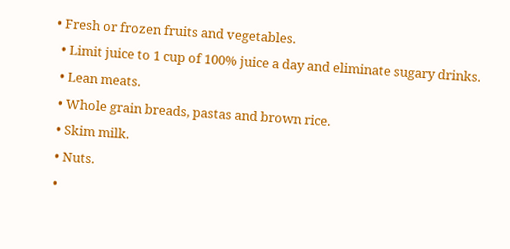• Fresh or frozen fruits and vegetables.
  • Limit juice to 1 cup of 100% juice a day and eliminate sugary drinks.
  • Lean meats.
  • Whole grain breads, pastas and brown rice.
  • Skim milk.
  • Nuts.
  •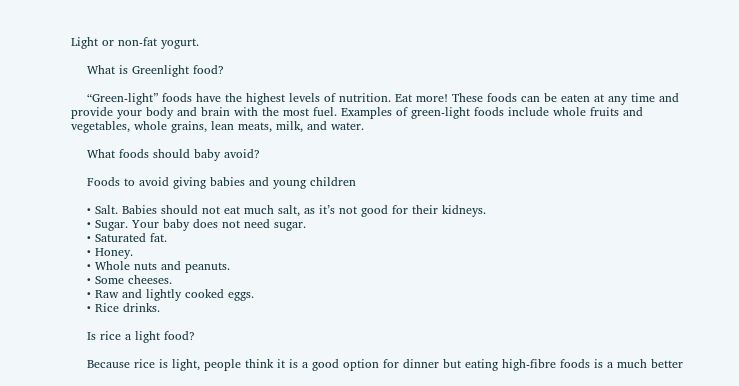Light or non-fat yogurt.

    What is Greenlight food?

    “Green-light” foods have the highest levels of nutrition. Eat more! These foods can be eaten at any time and provide your body and brain with the most fuel. Examples of green-light foods include whole fruits and vegetables, whole grains, lean meats, milk, and water.

    What foods should baby avoid?

    Foods to avoid giving babies and young children

    • Salt. Babies should not eat much salt, as it’s not good for their kidneys.
    • Sugar. Your baby does not need sugar.
    • Saturated fat.
    • Honey.
    • Whole nuts and peanuts.
    • Some cheeses.
    • Raw and lightly cooked eggs.
    • Rice drinks.

    Is rice a light food?

    Because rice is light, people think it is a good option for dinner but eating high-fibre foods is a much better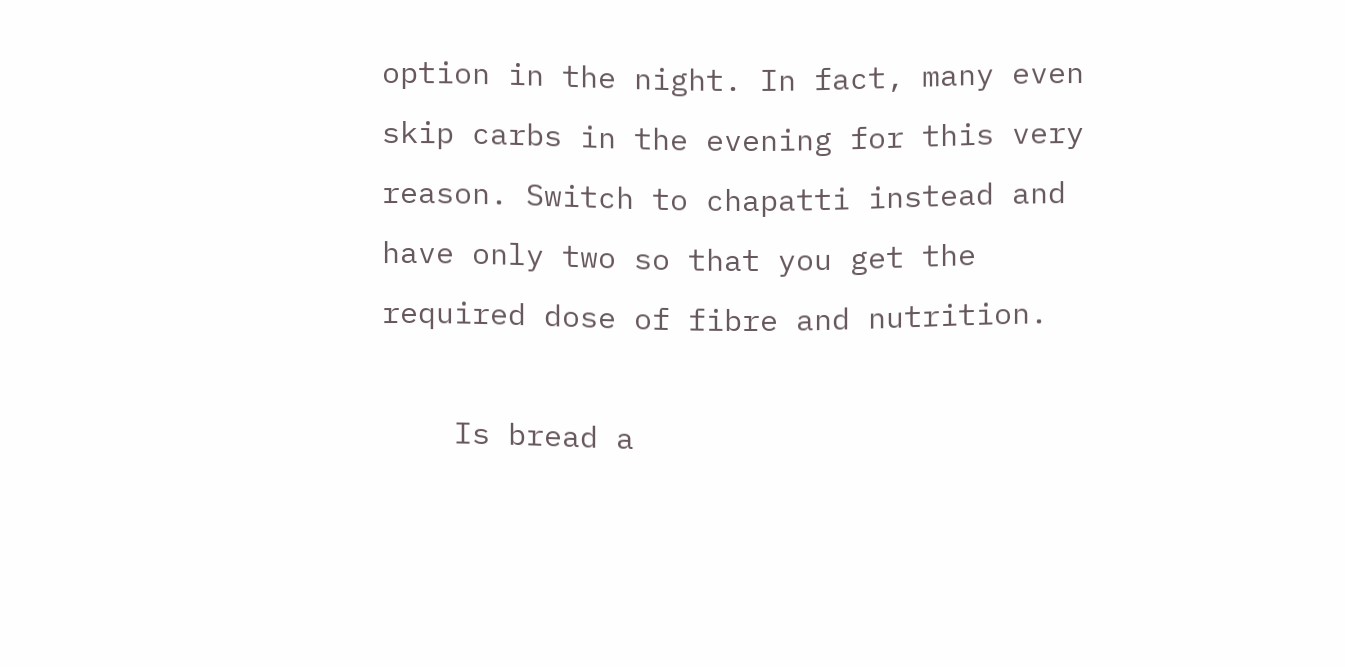option in the night. In fact, many even skip carbs in the evening for this very reason. Switch to chapatti instead and have only two so that you get the required dose of fibre and nutrition.

    Is bread a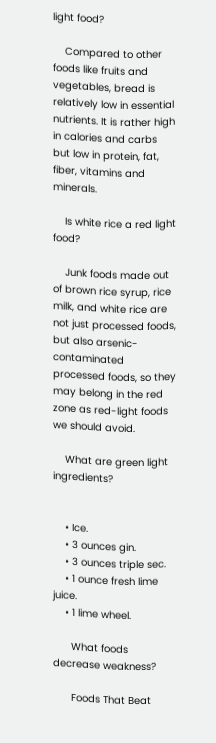light food?

    Compared to other foods like fruits and vegetables, bread is relatively low in essential nutrients. It is rather high in calories and carbs but low in protein, fat, fiber, vitamins and minerals.

    Is white rice a red light food?

    Junk foods made out of brown rice syrup, rice milk, and white rice are not just processed foods, but also arsenic-contaminated processed foods, so they may belong in the red zone as red-light foods we should avoid.

    What are green light ingredients?


    • Ice.
    • 3 ounces gin.
    • 3 ounces triple sec.
    • 1 ounce fresh lime juice.
    • 1 lime wheel.

      What foods decrease weakness?

      Foods That Beat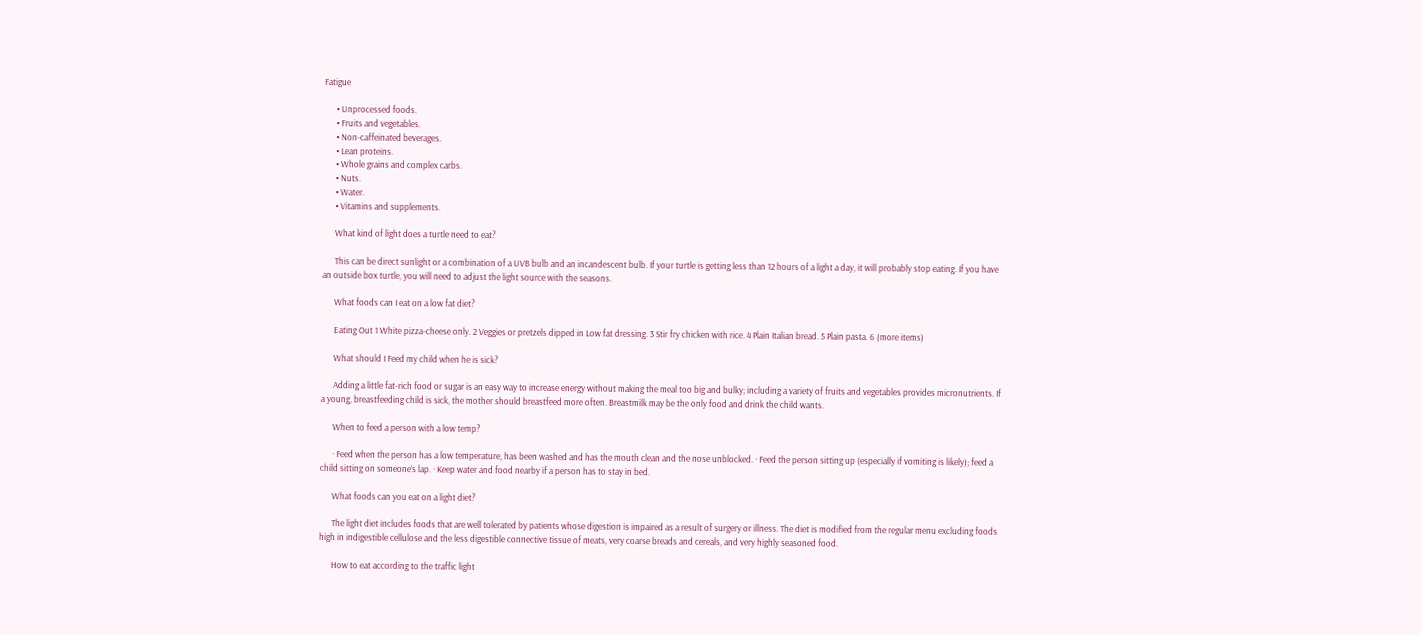Fatigue

      • Unprocessed foods.
      • Fruits and vegetables.
      • Non-caffeinated beverages.
      • Lean proteins.
      • Whole grains and complex carbs.
      • Nuts.
      • Water.
      • Vitamins and supplements.

      What kind of light does a turtle need to eat?

      This can be direct sunlight or a combination of a UVB bulb and an incandescent bulb. If your turtle is getting less than 12 hours of a light a day, it will probably stop eating. If you have an outside box turtle, you will need to adjust the light source with the seasons.

      What foods can I eat on a low fat diet?

      Eating Out 1 White pizza-cheese only. 2 Veggies or pretzels dipped in Low fat dressing. 3 Stir fry chicken with rice. 4 Plain Italian bread. 5 Plain pasta. 6 (more items)

      What should I Feed my child when he is sick?

      Adding a little fat-rich food or sugar is an easy way to increase energy without making the meal too big and bulky; including a variety of fruits and vegetables provides micronutrients. If a young, breastfeeding child is sick, the mother should breastfeed more often. Breastmilk may be the only food and drink the child wants.

      When to feed a person with a low temp?

      · Feed when the person has a low temperature, has been washed and has the mouth clean and the nose unblocked. · Feed the person sitting up (especially if vomiting is likely); feed a child sitting on someone’s lap. · Keep water and food nearby if a person has to stay in bed.

      What foods can you eat on a light diet?

      The light diet includes foods that are well tolerated by patients whose digestion is impaired as a result of surgery or illness. The diet is modified from the regular menu excluding foods high in indigestible cellulose and the less digestible connective tissue of meats, very coarse breads and cereals, and very highly seasoned food.

      How to eat according to the traffic light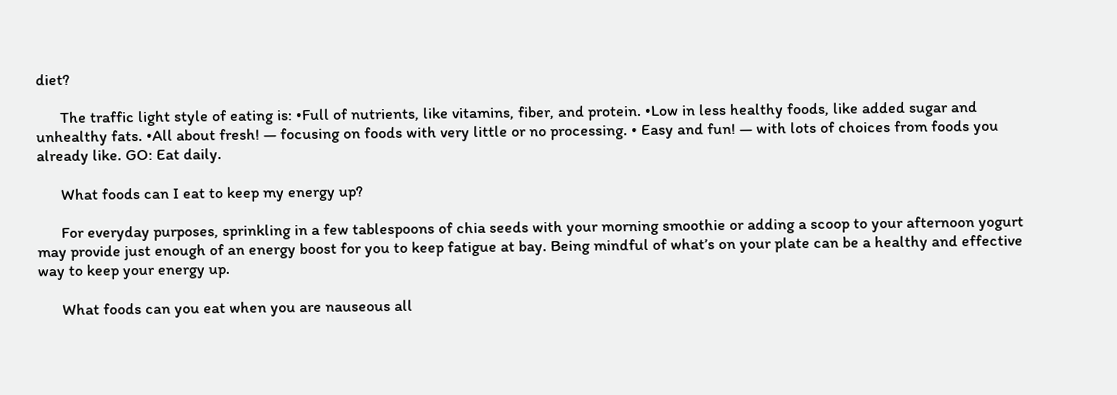diet?

      The traffic light style of eating is: •Full of nutrients, like vitamins, fiber, and protein. •Low in less healthy foods, like added sugar and unhealthy fats. •All about fresh! — focusing on foods with very little or no processing. • Easy and fun! — with lots of choices from foods you already like. GO: Eat daily.

      What foods can I eat to keep my energy up?

      For everyday purposes, sprinkling in a few tablespoons of chia seeds with your morning smoothie or adding a scoop to your afternoon yogurt may provide just enough of an energy boost for you to keep fatigue at bay. Being mindful of what’s on your plate can be a healthy and effective way to keep your energy up.

      What foods can you eat when you are nauseous all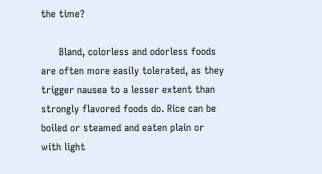the time?

      Bland, colorless and odorless foods are often more easily tolerated, as they trigger nausea to a lesser extent than strongly flavored foods do. Rice can be boiled or steamed and eaten plain or with light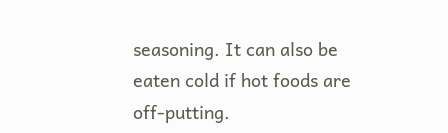seasoning. It can also be eaten cold if hot foods are off-putting.